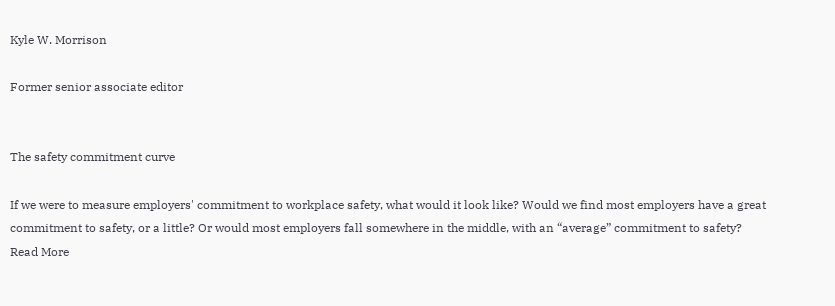Kyle W. Morrison

Former senior associate editor


The safety commitment curve

If we were to measure employers' commitment to workplace safety, what would it look like? Would we find most employers have a great commitment to safety, or a little? Or would most employers fall somewhere in the middle, with an “average” commitment to safety?
Read More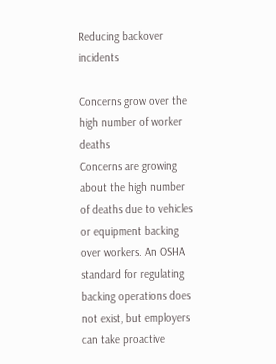Reducing backover incidents

Concerns grow over the high number of worker deaths
Concerns are growing about the high number of deaths due to vehicles or equipment backing over workers. An OSHA standard for regulating backing operations does not exist, but employers can take proactive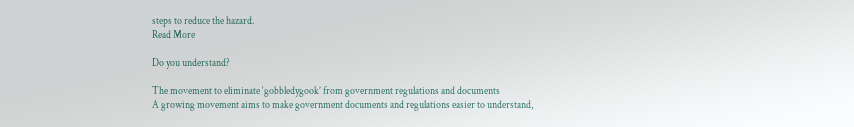steps to reduce the hazard.
Read More

Do you understand?

The movement to eliminate ‘gobbledygook’ from government regulations and documents
A growing movement aims to make government documents and regulations easier to understand,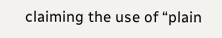claiming the use of “plain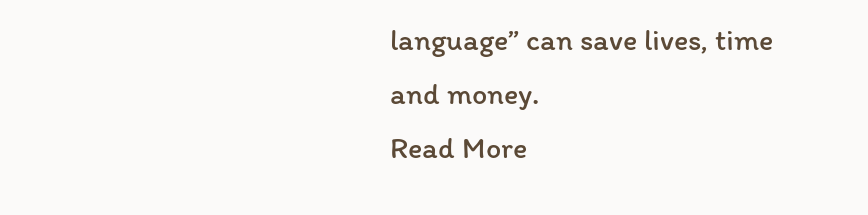language” can save lives, time and money.
Read More